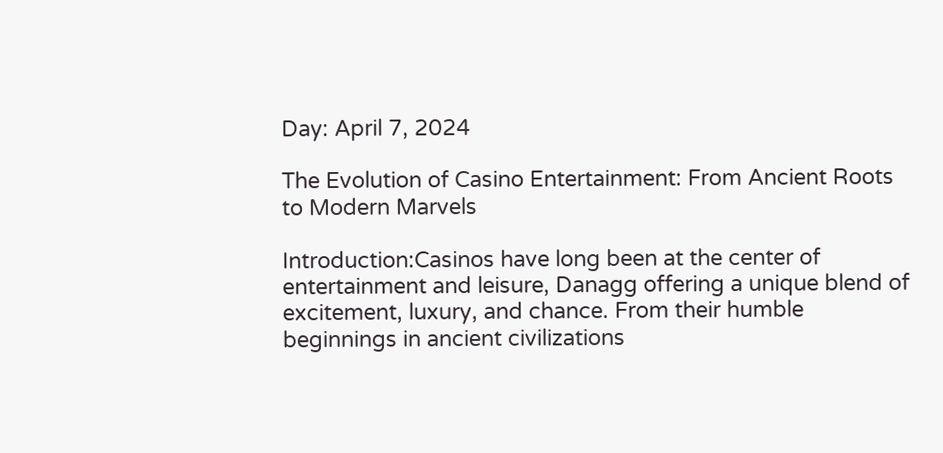Day: April 7, 2024

The Evolution of Casino Entertainment: From Ancient Roots to Modern Marvels

Introduction:Casinos have long been at the center of entertainment and leisure, Danagg offering a unique blend of excitement, luxury, and chance. From their humble beginnings in ancient civilizations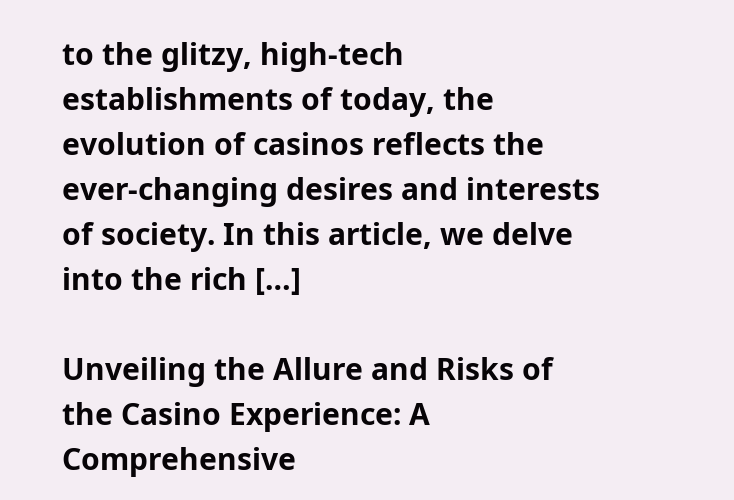to the glitzy, high-tech establishments of today, the evolution of casinos reflects the ever-changing desires and interests of society. In this article, we delve into the rich […]

Unveiling the Allure and Risks of the Casino Experience: A Comprehensive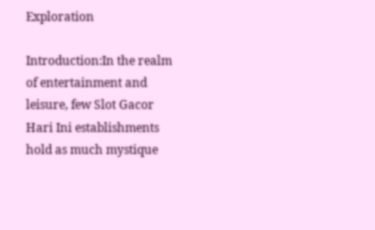Exploration

Introduction:In the realm of entertainment and leisure, few Slot Gacor Hari Ini establishments hold as much mystique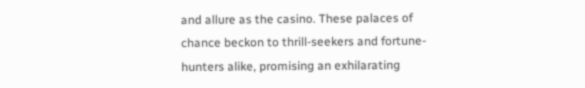and allure as the casino. These palaces of chance beckon to thrill-seekers and fortune-hunters alike, promising an exhilarating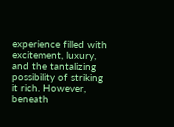experience filled with excitement, luxury, and the tantalizing possibility of striking it rich. However, beneath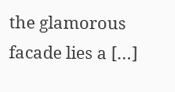the glamorous facade lies a […]